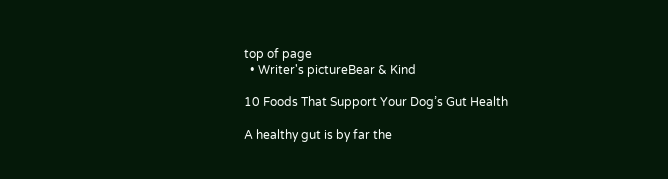top of page
  • Writer's pictureBear & Kind

10 Foods That Support Your Dog’s Gut Health

A healthy gut is by far the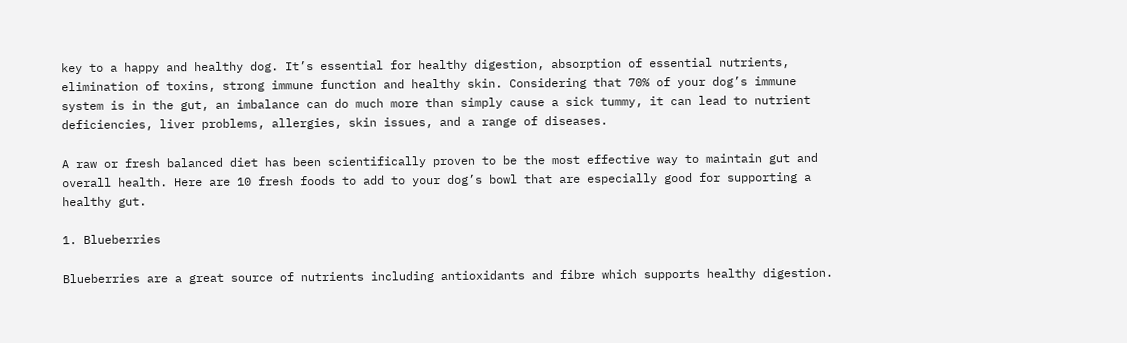key to a happy and healthy dog. It’s essential for healthy digestion, absorption of essential nutrients, elimination of toxins, strong immune function and healthy skin. Considering that 70% of your dog’s immune system is in the gut, an imbalance can do much more than simply cause a sick tummy, it can lead to nutrient deficiencies, liver problems, allergies, skin issues, and a range of diseases.

A raw or fresh balanced diet has been scientifically proven to be the most effective way to maintain gut and overall health. Here are 10 fresh foods to add to your dog’s bowl that are especially good for supporting a healthy gut.

1. Blueberries

Blueberries are a great source of nutrients including antioxidants and fibre which supports healthy digestion.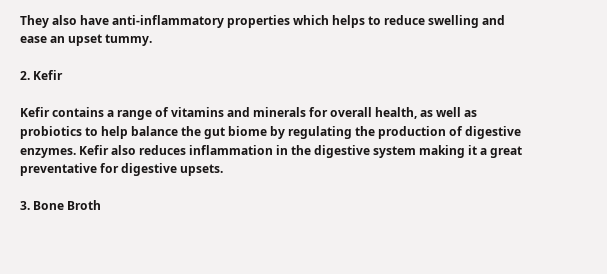They also have anti-inflammatory properties which helps to reduce swelling and ease an upset tummy.

2. Kefir

Kefir contains a range of vitamins and minerals for overall health, as well as probiotics to help balance the gut biome by regulating the production of digestive enzymes. Kefir also reduces inflammation in the digestive system making it a great preventative for digestive upsets.

3. Bone Broth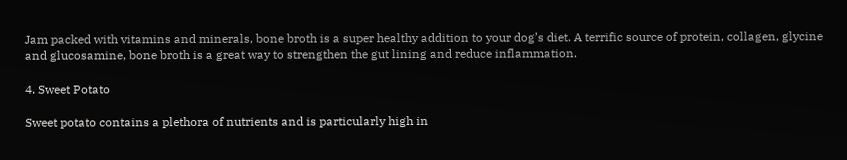Jam packed with vitamins and minerals, bone broth is a super healthy addition to your dog’s diet. A terrific source of protein, collagen, glycine and glucosamine, bone broth is a great way to strengthen the gut lining and reduce inflammation.

4. Sweet Potato

Sweet potato contains a plethora of nutrients and is particularly high in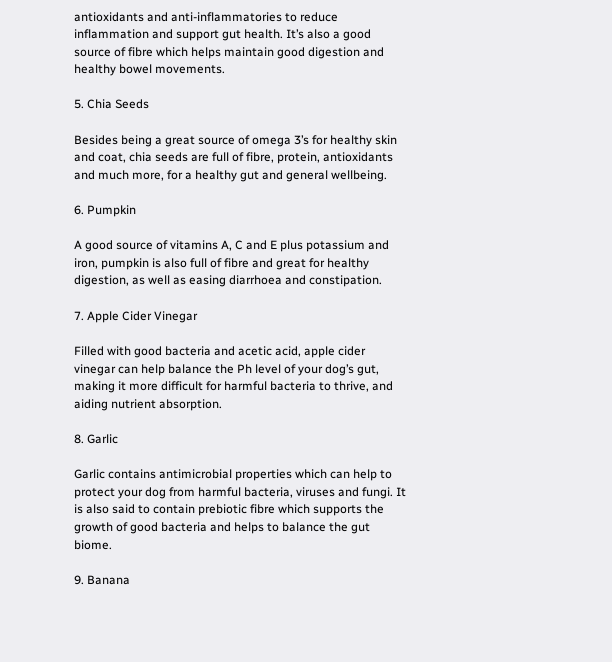antioxidants and anti-inflammatories to reduce inflammation and support gut health. It’s also a good source of fibre which helps maintain good digestion and healthy bowel movements.

5. Chia Seeds

Besides being a great source of omega 3’s for healthy skin and coat, chia seeds are full of fibre, protein, antioxidants and much more, for a healthy gut and general wellbeing.

6. Pumpkin

A good source of vitamins A, C and E plus potassium and iron, pumpkin is also full of fibre and great for healthy digestion, as well as easing diarrhoea and constipation.

7. Apple Cider Vinegar

Filled with good bacteria and acetic acid, apple cider vinegar can help balance the Ph level of your dog’s gut, making it more difficult for harmful bacteria to thrive, and aiding nutrient absorption.

8. Garlic

Garlic contains antimicrobial properties which can help to protect your dog from harmful bacteria, viruses and fungi. It is also said to contain prebiotic fibre which supports the growth of good bacteria and helps to balance the gut biome.

9. Banana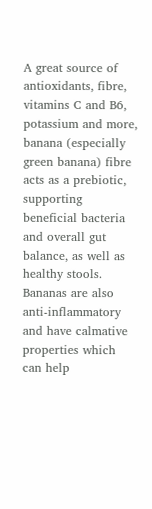A great source of antioxidants, fibre, vitamins C and B6, potassium and more, banana (especially green banana) fibre acts as a prebiotic, supporting beneficial bacteria and overall gut balance, as well as healthy stools. Bananas are also anti-inflammatory and have calmative properties which can help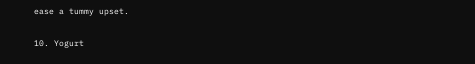ease a tummy upset.

10. Yogurt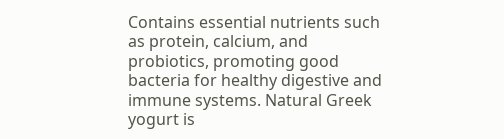Contains essential nutrients such as protein, calcium, and probiotics, promoting good bacteria for healthy digestive and immune systems. Natural Greek yogurt is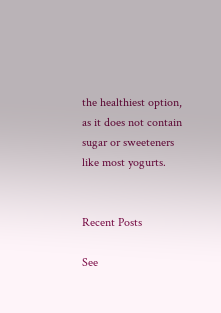the healthiest option, as it does not contain sugar or sweeteners like most yogurts.


Recent Posts

See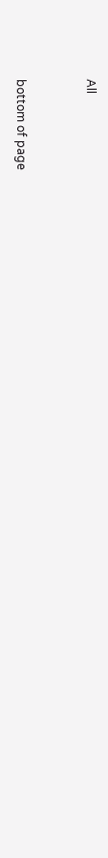All


bottom of page